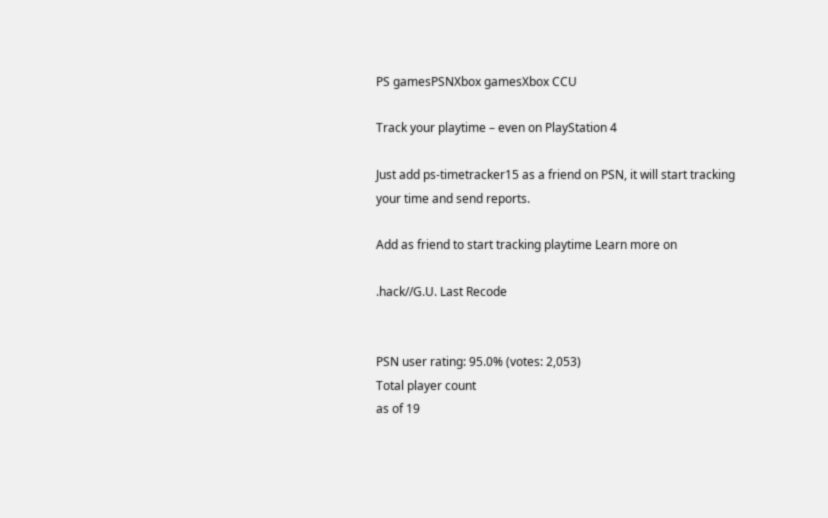PS gamesPSNXbox gamesXbox CCU

Track your playtime – even on PlayStation 4

Just add ps-timetracker15 as a friend on PSN, it will start tracking your time and send reports.

Add as friend to start tracking playtime Learn more on

.hack//G.U. Last Recode


PSN user rating: 95.0% (votes: 2,053)
Total player count
as of 19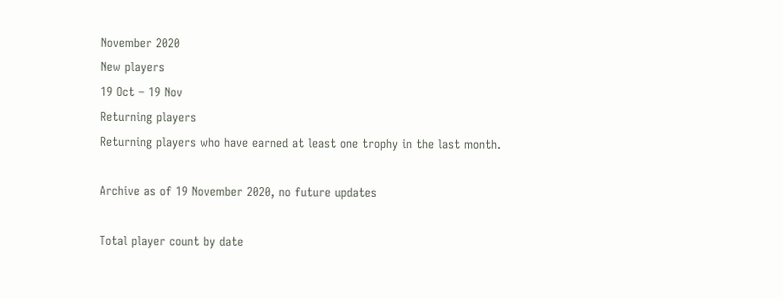November 2020
New players
19 Oct – 19 Nov
Returning players
Returning players who have earned at least one trophy in the last month.

Archive as of 19 November 2020, no future updates

Total player count by date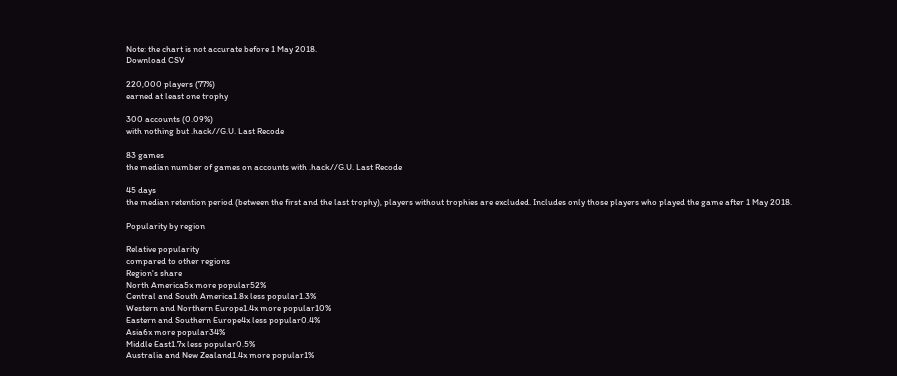Note: the chart is not accurate before 1 May 2018.
Download CSV

220,000 players (77%)
earned at least one trophy

300 accounts (0.09%)
with nothing but .hack//G.U. Last Recode

83 games
the median number of games on accounts with .hack//G.U. Last Recode

45 days
the median retention period (between the first and the last trophy), players without trophies are excluded. Includes only those players who played the game after 1 May 2018.

Popularity by region

Relative popularity
compared to other regions
Region's share
North America5x more popular52%
Central and South America1.8x less popular1.3%
Western and Northern Europe1.4x more popular10%
Eastern and Southern Europe4x less popular0.4%
Asia6x more popular34%
Middle East1.7x less popular0.5%
Australia and New Zealand1.4x more popular1%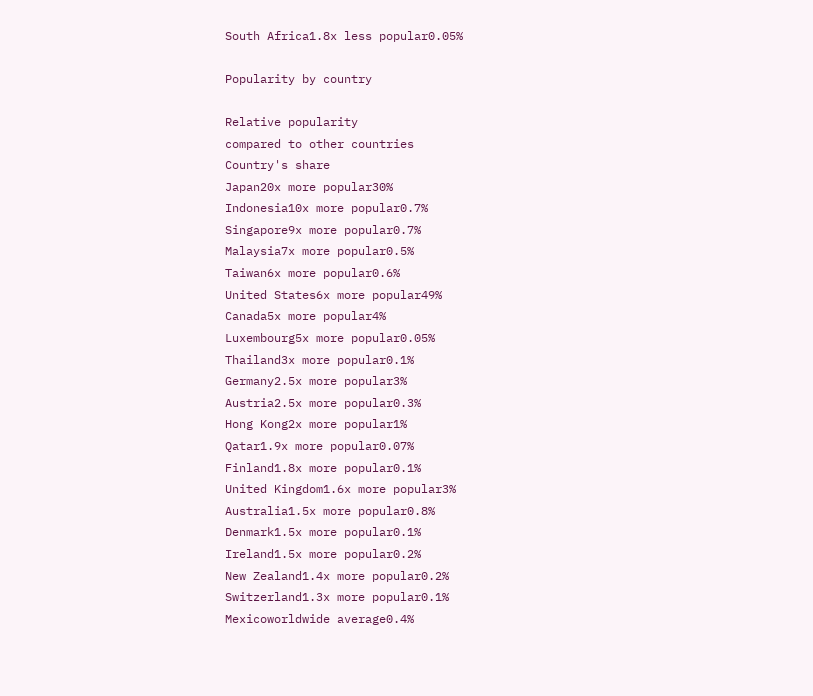South Africa1.8x less popular0.05%

Popularity by country

Relative popularity
compared to other countries
Country's share
Japan20x more popular30%
Indonesia10x more popular0.7%
Singapore9x more popular0.7%
Malaysia7x more popular0.5%
Taiwan6x more popular0.6%
United States6x more popular49%
Canada5x more popular4%
Luxembourg5x more popular0.05%
Thailand3x more popular0.1%
Germany2.5x more popular3%
Austria2.5x more popular0.3%
Hong Kong2x more popular1%
Qatar1.9x more popular0.07%
Finland1.8x more popular0.1%
United Kingdom1.6x more popular3%
Australia1.5x more popular0.8%
Denmark1.5x more popular0.1%
Ireland1.5x more popular0.2%
New Zealand1.4x more popular0.2%
Switzerland1.3x more popular0.1%
Mexicoworldwide average0.4%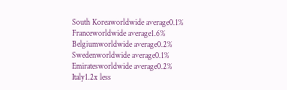South Koreaworldwide average0.1%
Franceworldwide average1.6%
Belgiumworldwide average0.2%
Swedenworldwide average0.1%
Emiratesworldwide average0.2%
Italy1.2x less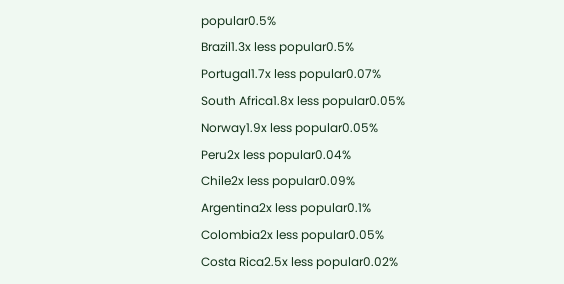popular0.5%
Brazil1.3x less popular0.5%
Portugal1.7x less popular0.07%
South Africa1.8x less popular0.05%
Norway1.9x less popular0.05%
Peru2x less popular0.04%
Chile2x less popular0.09%
Argentina2x less popular0.1%
Colombia2x less popular0.05%
Costa Rica2.5x less popular0.02%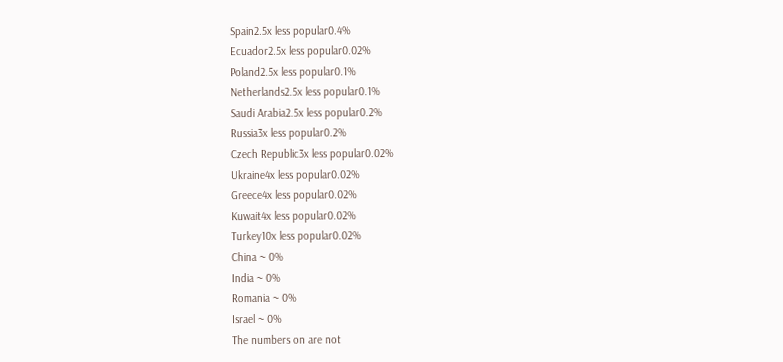Spain2.5x less popular0.4%
Ecuador2.5x less popular0.02%
Poland2.5x less popular0.1%
Netherlands2.5x less popular0.1%
Saudi Arabia2.5x less popular0.2%
Russia3x less popular0.2%
Czech Republic3x less popular0.02%
Ukraine4x less popular0.02%
Greece4x less popular0.02%
Kuwait4x less popular0.02%
Turkey10x less popular0.02%
China ~ 0%
India ~ 0%
Romania ~ 0%
Israel ~ 0%
The numbers on are not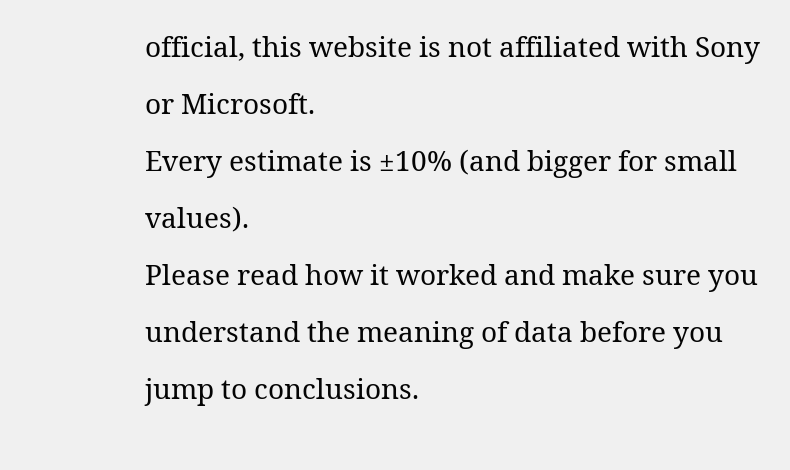official, this website is not affiliated with Sony or Microsoft.
Every estimate is ±10% (and bigger for small values).
Please read how it worked and make sure you understand the meaning of data before you jump to conclusions.